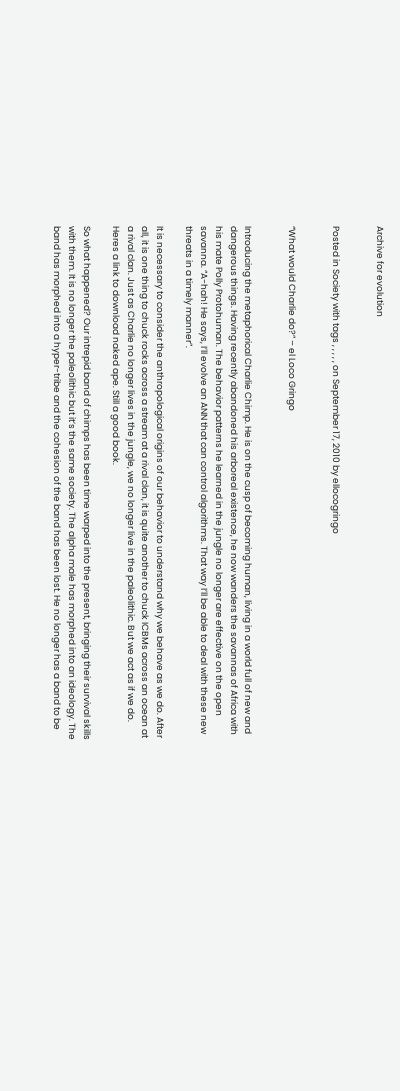Archive for evolution


Posted in Society with tags , , , , , on September 17, 2010 by ellocogringo


“What would Charlie do?” – el Loco Gringo


Introducing the metaphorical Charlie Chimp. He is on the cusp of becoming human, living in a world full of new and dangerous things. Having recently abandoned his arboreal existence, he now wanders the savannas of Africa with his mate Polly Protohuman. The behavior patterns he learned in the jungle no longer are effective on the open savanna. “A-hah! He says, I’ll evolve an ANN that can control algorithms. That way I’ll be able to deal with these new threats in a timely manner”.

It is necessary to consider the anthropological origins of our behavior to understand why we behave as we do. After all, it is one thing to chuck rocks across a stream at a rival clan, it is quite another to chuck ICBMs across an ocean at a rival clan. Just as Charlie no longer lives in the jungle, we no longer live in the paleolithic. But we act as if we do. Heres a link to download naked ape. Still a good book.

So what happened? Our intrepid band of chimps has been time warped into the present, bringing their survival skills with them. It is no longer the paleolithic but it’s the same society. The alpha male has morphed into an ideology. The band has morphed into a hyper-tribe and the cohesion of the band has been lost. He no longer has a band to be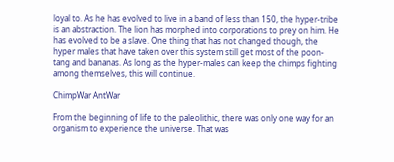loyal to. As he has evolved to live in a band of less than 150, the hyper-tribe is an abstraction. The lion has morphed into corporations to prey on him. He has evolved to be a slave. One thing that has not changed though, the hyper males that have taken over this system still get most of the poon-tang and bananas. As long as the hyper-males can keep the chimps fighting among themselves, this will continue.

ChimpWar AntWar

From the beginning of life to the paleolithic, there was only one way for an organism to experience the universe. That was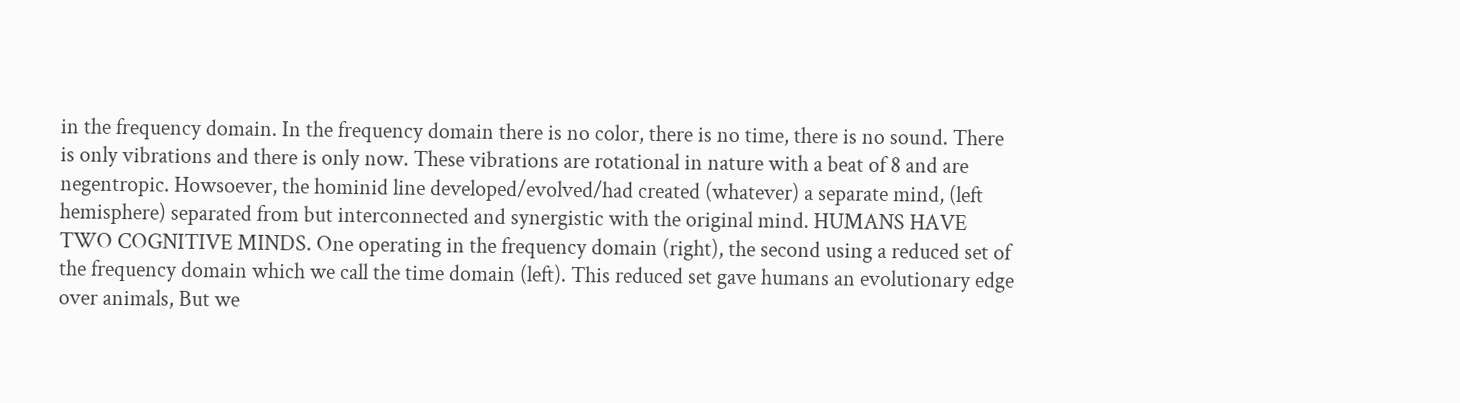in the frequency domain. In the frequency domain there is no color, there is no time, there is no sound. There is only vibrations and there is only now. These vibrations are rotational in nature with a beat of 8 and are negentropic. Howsoever, the hominid line developed/evolved/had created (whatever) a separate mind, (left hemisphere) separated from but interconnected and synergistic with the original mind. HUMANS HAVE TWO COGNITIVE MINDS. One operating in the frequency domain (right), the second using a reduced set of the frequency domain which we call the time domain (left). This reduced set gave humans an evolutionary edge over animals, But we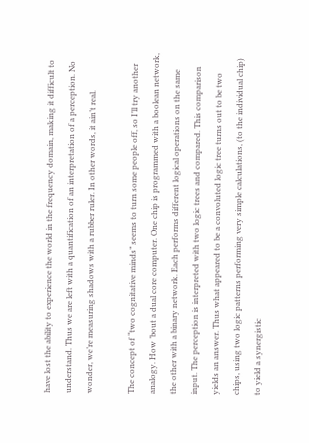have lost the ability to experience the world in the frequency domain, making it difficult to understand. Thus we are left with a quantification of an interpretation of a perception. No wonder, we’re measuring shadows with a rubber ruler. In other words, it ain’t real.

The concept of “two cognitative minds” seems to turn some people off, so I’ll try another analogy. How ’bout a dual core computer. One chip is programmed with a boolean network, the other with a binary network. Each performs different logical operations on the same input. The perception is interpreted with two logic trees and compared. This comparison yields an answer. Thus what appeared to be a convoluted logic tree turns out to be two chips, using two logic patterns performing very simple calculations, (to the individual chip) to yield a synergistic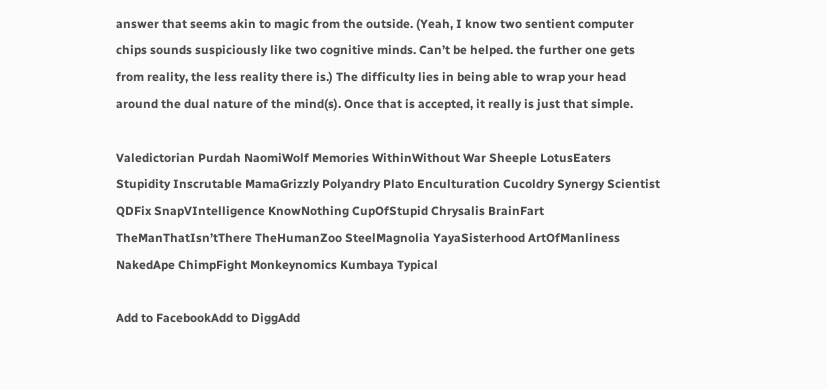answer that seems akin to magic from the outside. (Yeah, I know two sentient computer chips sounds suspiciously like two cognitive minds. Can’t be helped. the further one gets from reality, the less reality there is.) The difficulty lies in being able to wrap your head around the dual nature of the mind(s). Once that is accepted, it really is just that simple.

Valedictorian Purdah NaomiWolf Memories WithinWithout War Sheeple LotusEaters Stupidity Inscrutable MamaGrizzly Polyandry Plato Enculturation Cucoldry Synergy Scientist QDFix SnapVIntelligence KnowNothing CupOfStupid Chrysalis BrainFart TheManThatIsn’tThere TheHumanZoo SteelMagnolia YayaSisterhood ArtOfManliness NakedApe ChimpFight Monkeynomics Kumbaya Typical

Add to FacebookAdd to DiggAdd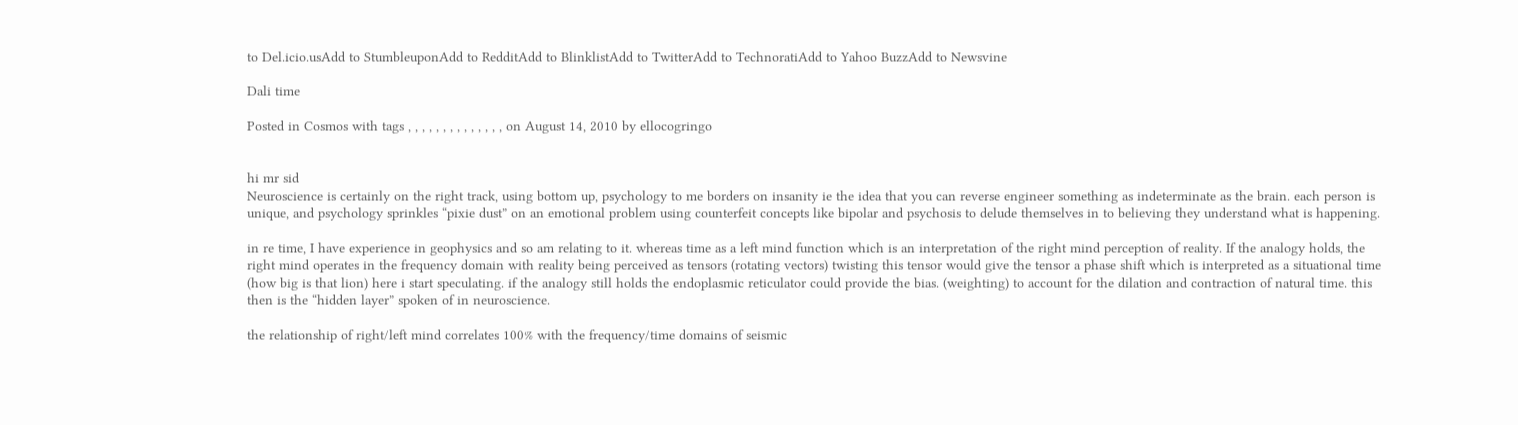to Del.icio.usAdd to StumbleuponAdd to RedditAdd to BlinklistAdd to TwitterAdd to TechnoratiAdd to Yahoo BuzzAdd to Newsvine

Dali time

Posted in Cosmos with tags , , , , , , , , , , , , , , on August 14, 2010 by ellocogringo


hi mr sid
Neuroscience is certainly on the right track, using bottom up, psychology to me borders on insanity ie the idea that you can reverse engineer something as indeterminate as the brain. each person is unique, and psychology sprinkles “pixie dust” on an emotional problem using counterfeit concepts like bipolar and psychosis to delude themselves in to believing they understand what is happening.

in re time, I have experience in geophysics and so am relating to it. whereas time as a left mind function which is an interpretation of the right mind perception of reality. If the analogy holds, the right mind operates in the frequency domain with reality being perceived as tensors (rotating vectors) twisting this tensor would give the tensor a phase shift which is interpreted as a situational time (how big is that lion) here i start speculating. if the analogy still holds the endoplasmic reticulator could provide the bias. (weighting) to account for the dilation and contraction of natural time. this then is the “hidden layer” spoken of in neuroscience.

the relationship of right/left mind correlates 100% with the frequency/time domains of seismic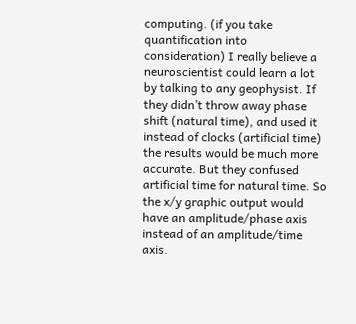computing. (if you take quantification into consideration) I really believe a neuroscientist could learn a lot by talking to any geophysist. If they didn’t throw away phase shift (natural time), and used it instead of clocks (artificial time) the results would be much more accurate. But they confused artificial time for natural time. So the x/y graphic output would have an amplitude/phase axis instead of an amplitude/time axis.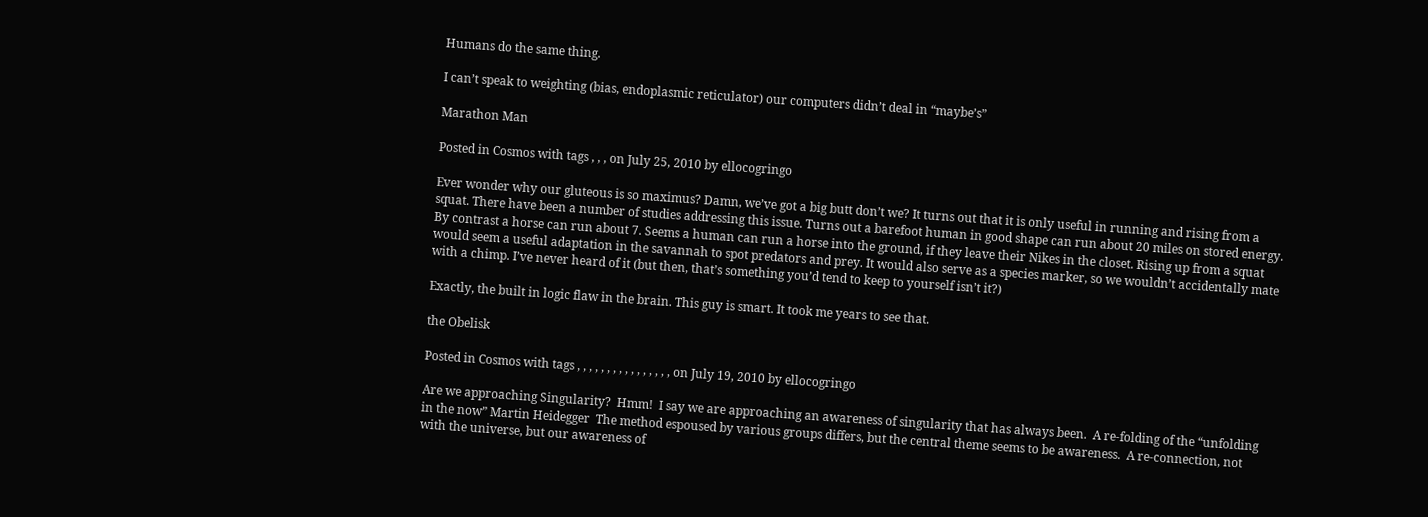Humans do the same thing.

I can’t speak to weighting (bias, endoplasmic reticulator) our computers didn’t deal in “maybe’s”

Marathon Man

Posted in Cosmos with tags , , , on July 25, 2010 by ellocogringo

Ever wonder why our gluteous is so maximus? Damn, we’ve got a big butt don’t we? It turns out that it is only useful in running and rising from a squat. There have been a number of studies addressing this issue. Turns out a barefoot human in good shape can run about 20 miles on stored energy. By contrast a horse can run about 7. Seems a human can run a horse into the ground, if they leave their Nikes in the closet. Rising up from a squat would seem a useful adaptation in the savannah to spot predators and prey. It would also serve as a species marker, so we wouldn’t accidentally mate with a chimp. I’ve never heard of it (but then, that’s something you’d tend to keep to yourself isn’t it?)

Exactly, the built in logic flaw in the brain. This guy is smart. It took me years to see that.

the Obelisk

Posted in Cosmos with tags , , , , , , , , , , , , , , , , on July 19, 2010 by ellocogringo

Are we approaching Singularity?  Hmm!  I say we are approaching an awareness of singularity that has always been.  A re-folding of the “unfolding in the now” Martin Heidegger  The method espoused by various groups differs, but the central theme seems to be awareness.  A re-connection, not with the universe, but our awareness of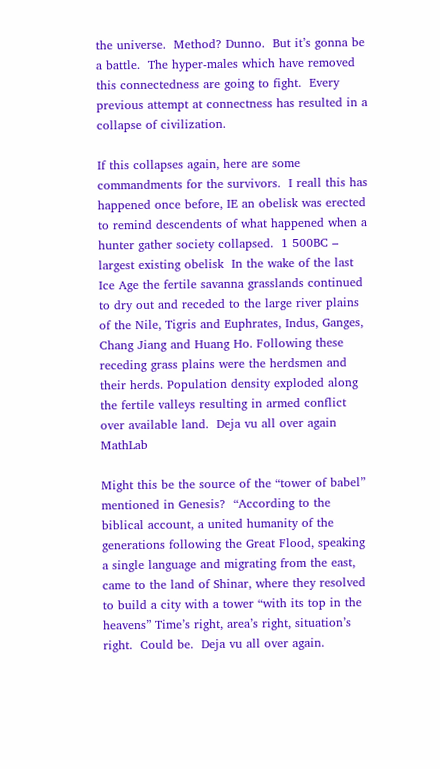the universe.  Method? Dunno.  But it’s gonna be a battle.  The hyper-males which have removed this connectedness are going to fight.  Every previous attempt at connectness has resulted in a collapse of civilization.

If this collapses again, here are some commandments for the survivors.  I reall this has happened once before, IE an obelisk was erected to remind descendents of what happened when a hunter gather society collapsed.  1 500BC – largest existing obelisk  In the wake of the last Ice Age the fertile savanna grasslands continued to dry out and receded to the large river plains of the Nile, Tigris and Euphrates, Indus, Ganges, Chang Jiang and Huang Ho. Following these receding grass plains were the herdsmen and their herds. Population density exploded along the fertile valleys resulting in armed conflict over available land.  Deja vu all over again  MathLab

Might this be the source of the “tower of babel” mentioned in Genesis?  “According to the biblical account, a united humanity of the generations following the Great Flood, speaking a single language and migrating from the east, came to the land of Shinar, where they resolved to build a city with a tower “with its top in the heavens” Time’s right, area’s right, situation’s right.  Could be.  Deja vu all over again.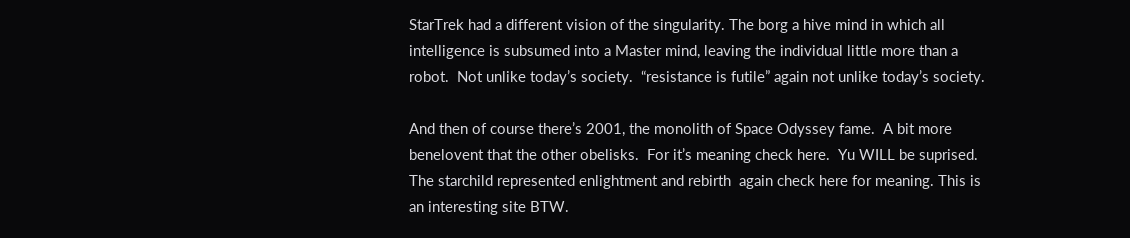StarTrek had a different vision of the singularity. The borg a hive mind in which all intelligence is subsumed into a Master mind, leaving the individual little more than a robot.  Not unlike today’s society.  “resistance is futile” again not unlike today’s society.

And then of course there’s 2001, the monolith of Space Odyssey fame.  A bit more benelovent that the other obelisks.  For it’s meaning check here.  Yu WILL be suprised.  The starchild represented enlightment and rebirth  again check here for meaning. This is an interesting site BTW.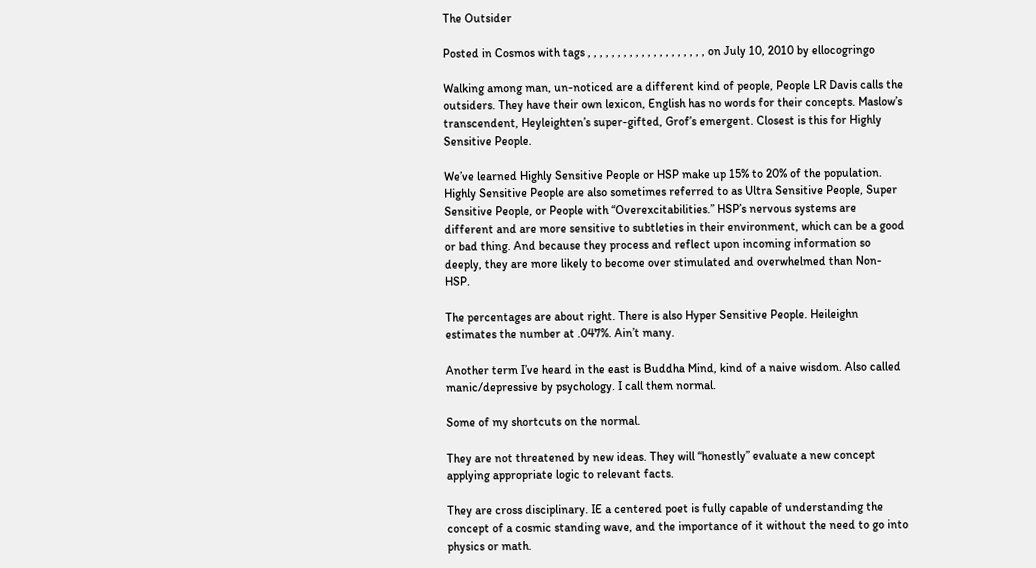The Outsider

Posted in Cosmos with tags , , , , , , , , , , , , , , , , , , , , on July 10, 2010 by ellocogringo

Walking among man, un-noticed are a different kind of people, People LR Davis calls the outsiders. They have their own lexicon, English has no words for their concepts. Maslow’s transcendent, Heyleighten’s super-gifted, Grof’s emergent. Closest is this for Highly Sensitive People.

We’ve learned Highly Sensitive People or HSP make up 15% to 20% of the population. Highly Sensitive People are also sometimes referred to as Ultra Sensitive People, Super Sensitive People, or People with “Overexcitabilities.” HSP’s nervous systems are different and are more sensitive to subtleties in their environment, which can be a good or bad thing. And because they process and reflect upon incoming information so deeply, they are more likely to become over stimulated and overwhelmed than Non-HSP.

The percentages are about right. There is also Hyper Sensitive People. Heileighn estimates the number at .047%. Ain’t many.

Another term I’ve heard in the east is Buddha Mind, kind of a naive wisdom. Also called manic/depressive by psychology. I call them normal.

Some of my shortcuts on the normal.

They are not threatened by new ideas. They will “honestly” evaluate a new concept applying appropriate logic to relevant facts.

They are cross disciplinary. IE a centered poet is fully capable of understanding the concept of a cosmic standing wave, and the importance of it without the need to go into physics or math.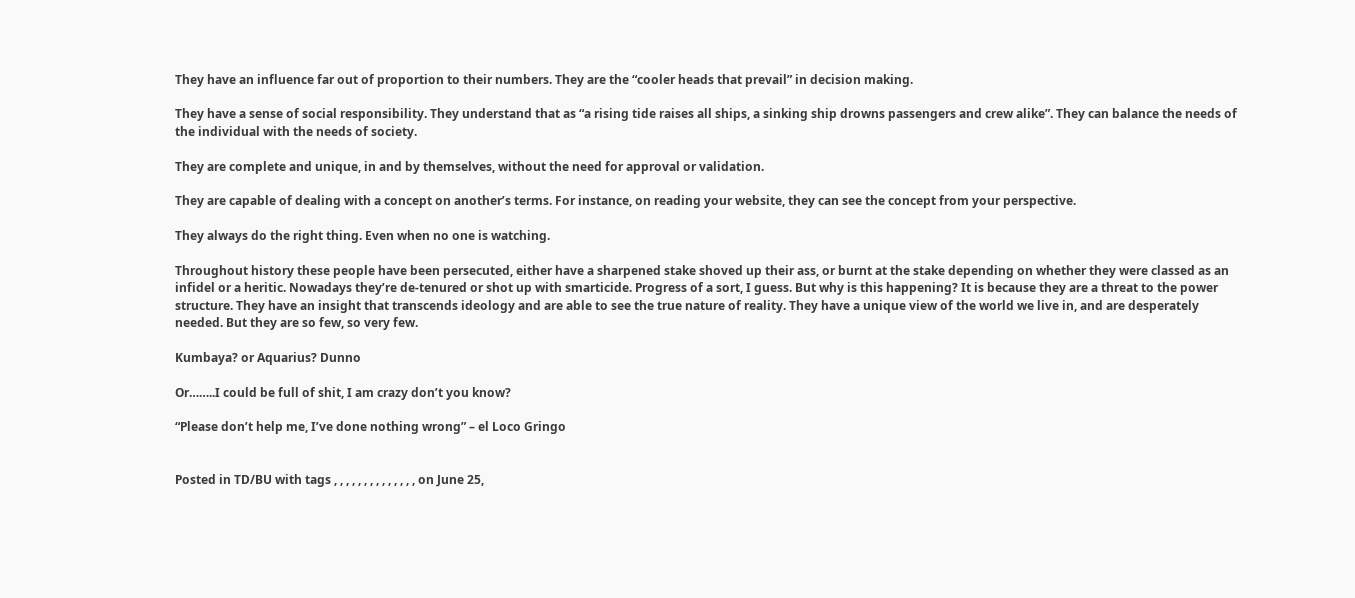They have an influence far out of proportion to their numbers. They are the “cooler heads that prevail” in decision making.

They have a sense of social responsibility. They understand that as “a rising tide raises all ships, a sinking ship drowns passengers and crew alike”. They can balance the needs of the individual with the needs of society.

They are complete and unique, in and by themselves, without the need for approval or validation.

They are capable of dealing with a concept on another’s terms. For instance, on reading your website, they can see the concept from your perspective.

They always do the right thing. Even when no one is watching.

Throughout history these people have been persecuted, either have a sharpened stake shoved up their ass, or burnt at the stake depending on whether they were classed as an infidel or a heritic. Nowadays they’re de-tenured or shot up with smarticide. Progress of a sort, I guess. But why is this happening? It is because they are a threat to the power structure. They have an insight that transcends ideology and are able to see the true nature of reality. They have a unique view of the world we live in, and are desperately needed. But they are so few, so very few.

Kumbaya? or Aquarius? Dunno

Or……..I could be full of shit, I am crazy don’t you know?

“Please don’t help me, I’ve done nothing wrong” – el Loco Gringo


Posted in TD/BU with tags , , , , , , , , , , , , , , on June 25,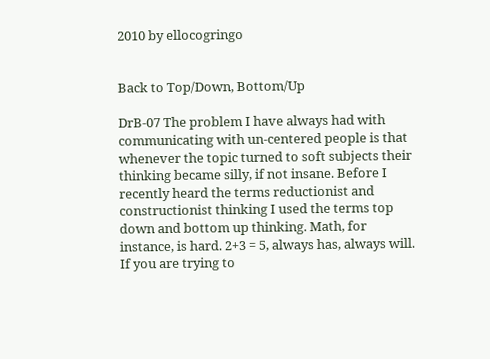2010 by ellocogringo


Back to Top/Down, Bottom/Up

DrB-07 The problem I have always had with communicating with un-centered people is that whenever the topic turned to soft subjects their thinking became silly, if not insane. Before I recently heard the terms reductionist and constructionist thinking I used the terms top down and bottom up thinking. Math, for instance, is hard. 2+3 = 5, always has, always will. If you are trying to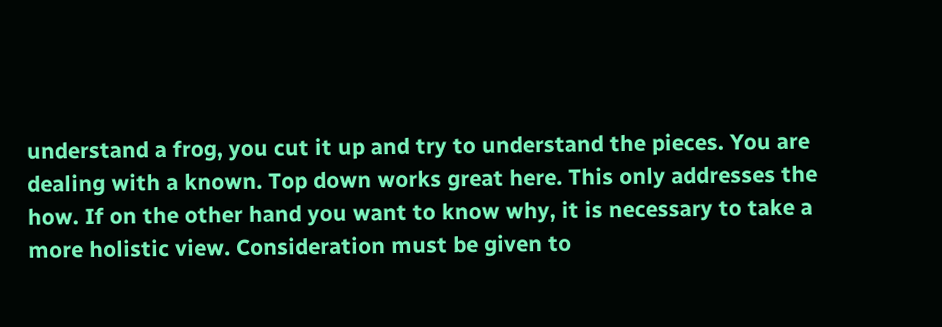understand a frog, you cut it up and try to understand the pieces. You are dealing with a known. Top down works great here. This only addresses the how. If on the other hand you want to know why, it is necessary to take a more holistic view. Consideration must be given to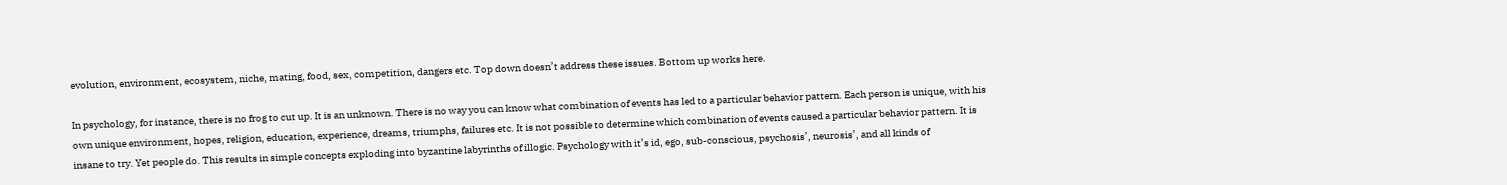evolution, environment, ecosystem, niche, mating, food, sex, competition, dangers etc. Top down doesn’t address these issues. Bottom up works here.

In psychology, for instance, there is no frog to cut up. It is an unknown. There is no way you can know what combination of events has led to a particular behavior pattern. Each person is unique, with his own unique environment, hopes, religion, education, experience, dreams, triumphs, failures etc. It is not possible to determine which combination of events caused a particular behavior pattern. It is insane to try. Yet people do. This results in simple concepts exploding into byzantine labyrinths of illogic. Psychology with it’s id, ego, sub-conscious, psychosis’, neurosis’, and all kinds of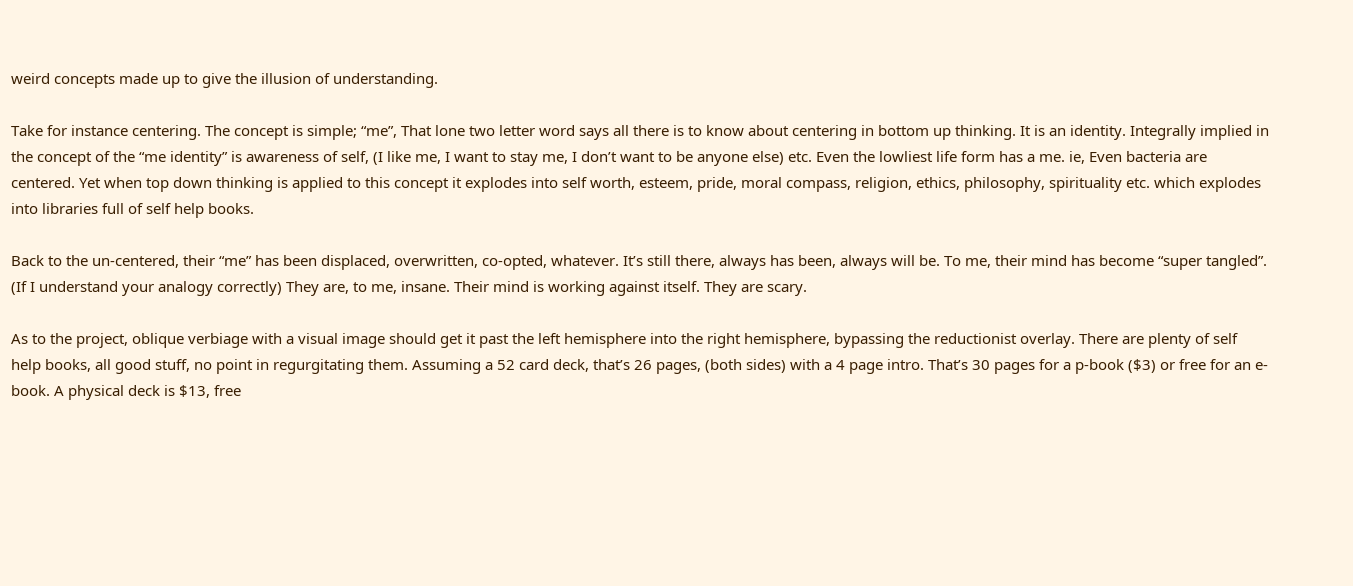weird concepts made up to give the illusion of understanding.

Take for instance centering. The concept is simple; “me”, That lone two letter word says all there is to know about centering in bottom up thinking. It is an identity. Integrally implied in the concept of the “me identity” is awareness of self, (I like me, I want to stay me, I don’t want to be anyone else) etc. Even the lowliest life form has a me. ie, Even bacteria are centered. Yet when top down thinking is applied to this concept it explodes into self worth, esteem, pride, moral compass, religion, ethics, philosophy, spirituality etc. which explodes into libraries full of self help books.

Back to the un-centered, their “me” has been displaced, overwritten, co-opted, whatever. It’s still there, always has been, always will be. To me, their mind has become “super tangled”. (If I understand your analogy correctly) They are, to me, insane. Their mind is working against itself. They are scary.

As to the project, oblique verbiage with a visual image should get it past the left hemisphere into the right hemisphere, bypassing the reductionist overlay. There are plenty of self help books, all good stuff, no point in regurgitating them. Assuming a 52 card deck, that’s 26 pages, (both sides) with a 4 page intro. That’s 30 pages for a p-book ($3) or free for an e-book. A physical deck is $13, free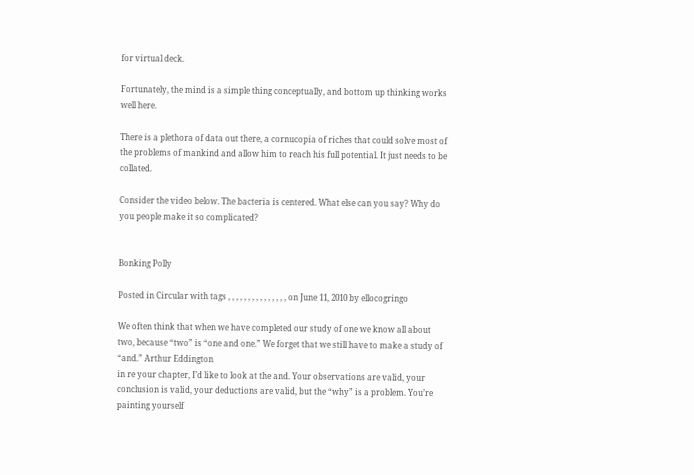for virtual deck.

Fortunately, the mind is a simple thing conceptually, and bottom up thinking works well here.

There is a plethora of data out there, a cornucopia of riches that could solve most of the problems of mankind and allow him to reach his full potential. It just needs to be collated.

Consider the video below. The bacteria is centered. What else can you say? Why do you people make it so complicated?


Bonking Polly

Posted in Circular with tags , , , , , , , , , , , , , , , on June 11, 2010 by ellocogringo

We often think that when we have completed our study of one we know all about two, because “two” is “one and one.” We forget that we still have to make a study of “and.” Arthur Eddington
in re your chapter, I’d like to look at the and. Your observations are valid, your conclusion is valid, your deductions are valid, but the “why” is a problem. You’re painting yourself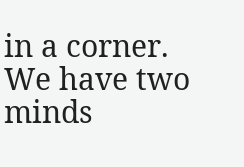in a corner.
We have two minds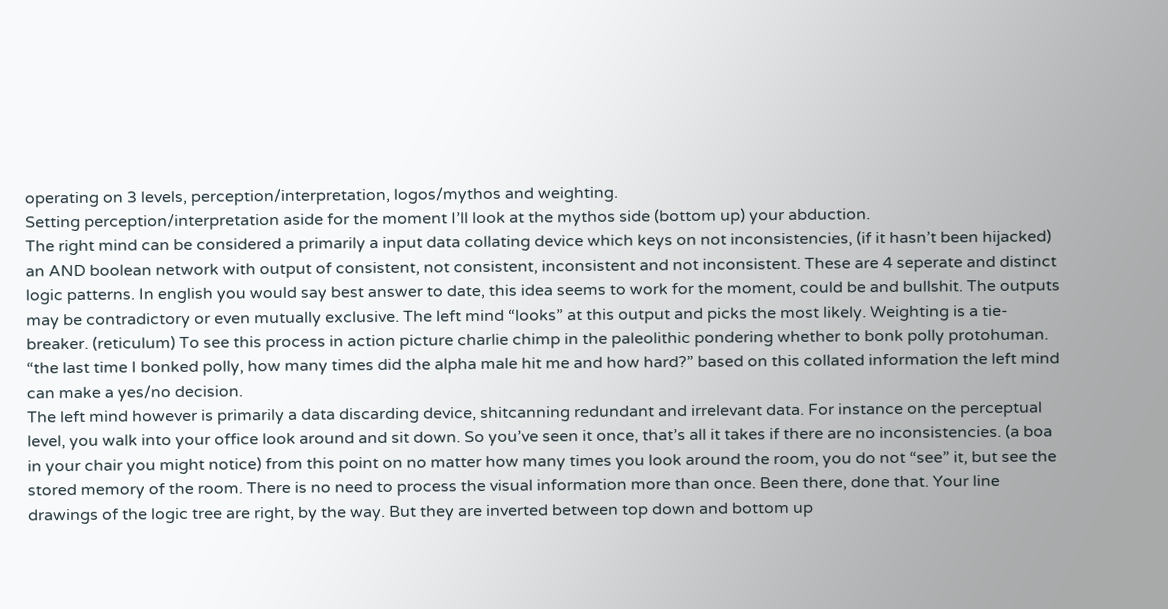operating on 3 levels, perception/interpretation, logos/mythos and weighting.
Setting perception/interpretation aside for the moment I’ll look at the mythos side (bottom up) your abduction.
The right mind can be considered a primarily a input data collating device which keys on not inconsistencies, (if it hasn’t been hijacked) an AND boolean network with output of consistent, not consistent, inconsistent and not inconsistent. These are 4 seperate and distinct logic patterns. In english you would say best answer to date, this idea seems to work for the moment, could be and bullshit. The outputs may be contradictory or even mutually exclusive. The left mind “looks” at this output and picks the most likely. Weighting is a tie-breaker. (reticulum) To see this process in action picture charlie chimp in the paleolithic pondering whether to bonk polly protohuman. “the last time I bonked polly, how many times did the alpha male hit me and how hard?” based on this collated information the left mind can make a yes/no decision.
The left mind however is primarily a data discarding device, shitcanning redundant and irrelevant data. For instance on the perceptual level, you walk into your office look around and sit down. So you’ve seen it once, that’s all it takes if there are no inconsistencies. (a boa in your chair you might notice) from this point on no matter how many times you look around the room, you do not “see” it, but see the stored memory of the room. There is no need to process the visual information more than once. Been there, done that. Your line drawings of the logic tree are right, by the way. But they are inverted between top down and bottom up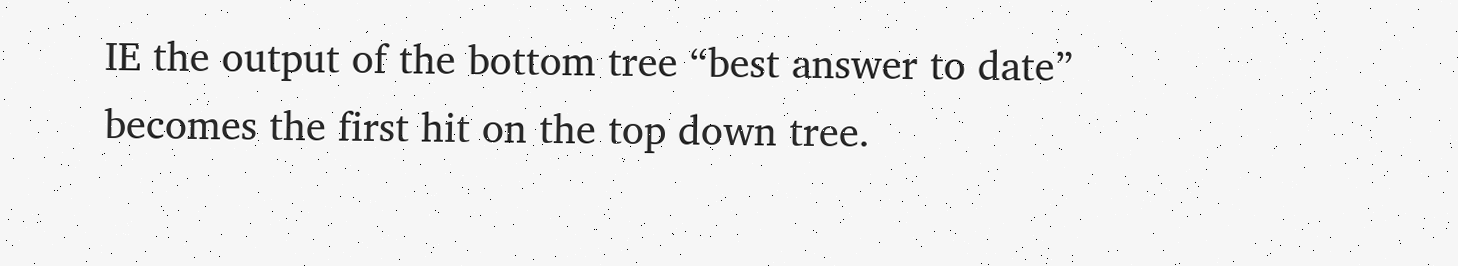IE the output of the bottom tree “best answer to date” becomes the first hit on the top down tree.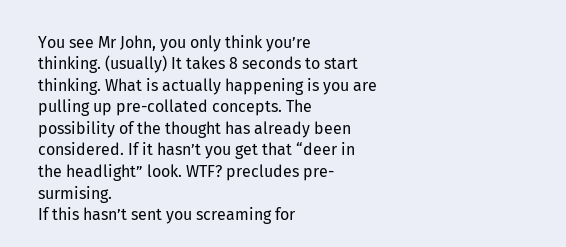You see Mr John, you only think you’re thinking. (usually) It takes 8 seconds to start thinking. What is actually happening is you are pulling up pre-collated concepts. The possibility of the thought has already been considered. If it hasn’t you get that “deer in the headlight” look. WTF? precludes pre-surmising.
If this hasn’t sent you screaming for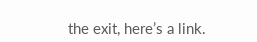the exit, here’s a link.